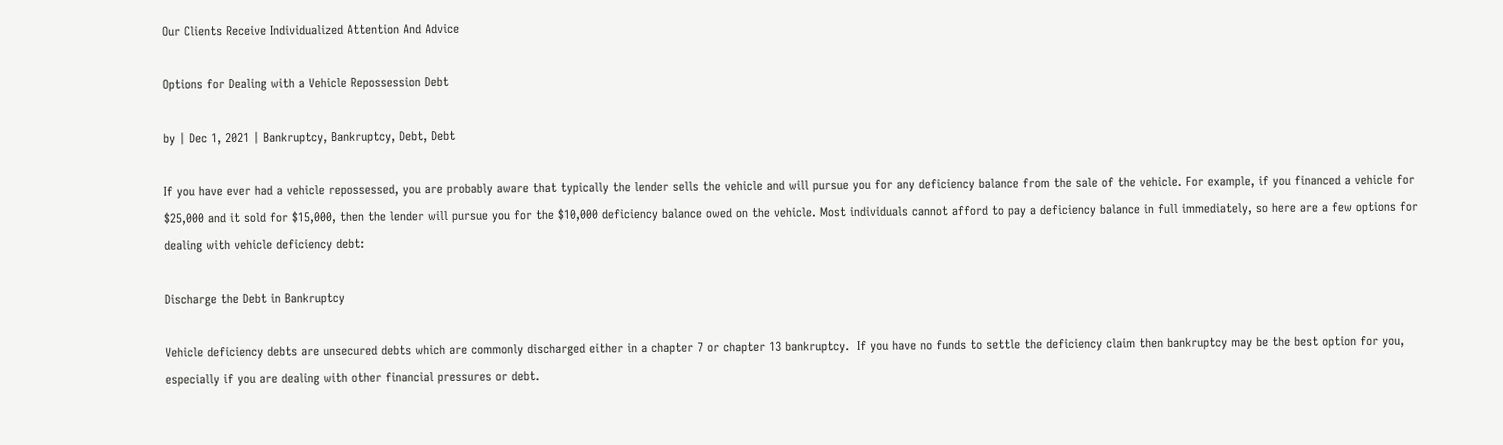Our Clients Receive Individualized Attention And Advice

Options for Dealing with a Vehicle Repossession Debt

by | Dec 1, 2021 | Bankruptcy, Bankruptcy, Debt, Debt

If you have ever had a vehicle repossessed, you are probably aware that typically the lender sells the vehicle and will pursue you for any deficiency balance from the sale of the vehicle. For example, if you financed a vehicle for $25,000 and it sold for $15,000, then the lender will pursue you for the $10,000 deficiency balance owed on the vehicle. Most individuals cannot afford to pay a deficiency balance in full immediately, so here are a few options for dealing with vehicle deficiency debt:

Discharge the Debt in Bankruptcy

Vehicle deficiency debts are unsecured debts which are commonly discharged either in a chapter 7 or chapter 13 bankruptcy.  If you have no funds to settle the deficiency claim then bankruptcy may be the best option for you, especially if you are dealing with other financial pressures or debt.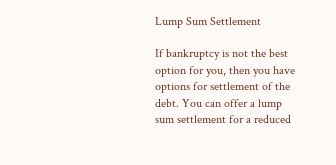Lump Sum Settlement

If bankruptcy is not the best option for you, then you have options for settlement of the debt. You can offer a lump sum settlement for a reduced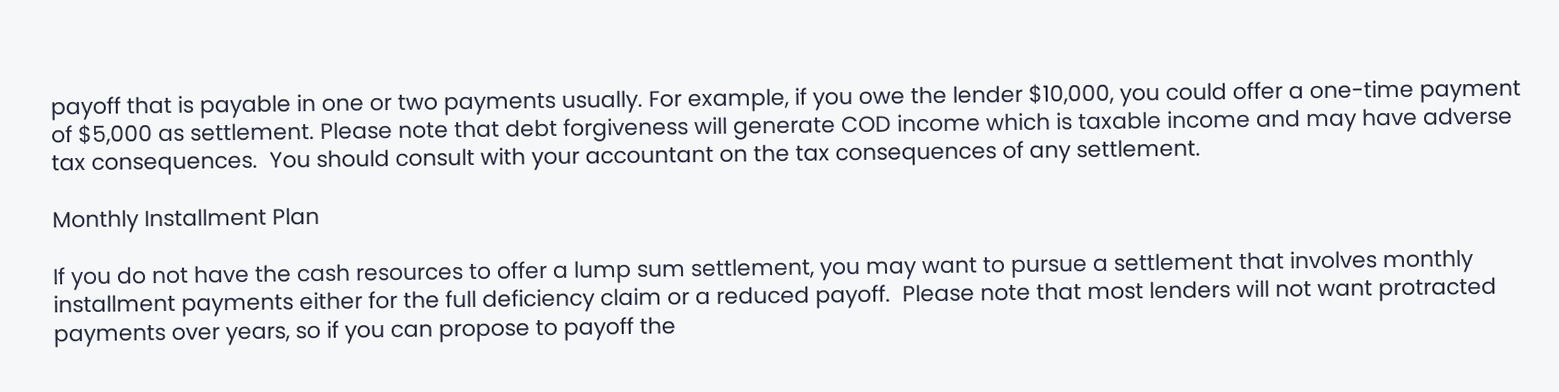payoff that is payable in one or two payments usually. For example, if you owe the lender $10,000, you could offer a one-time payment of $5,000 as settlement. Please note that debt forgiveness will generate COD income which is taxable income and may have adverse tax consequences.  You should consult with your accountant on the tax consequences of any settlement.

Monthly Installment Plan

If you do not have the cash resources to offer a lump sum settlement, you may want to pursue a settlement that involves monthly installment payments either for the full deficiency claim or a reduced payoff.  Please note that most lenders will not want protracted payments over years, so if you can propose to payoff the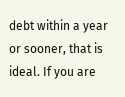debt within a year or sooner, that is ideal. If you are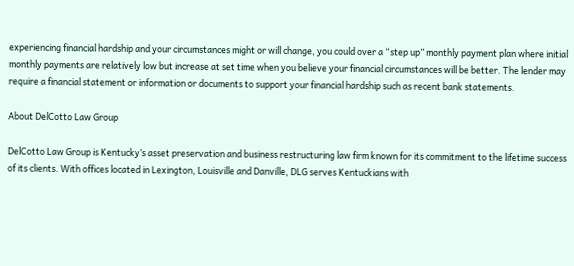experiencing financial hardship and your circumstances might or will change, you could over a “step up” monthly payment plan where initial monthly payments are relatively low but increase at set time when you believe your financial circumstances will be better. The lender may require a financial statement or information or documents to support your financial hardship such as recent bank statements.

About DelCotto Law Group

DelCotto Law Group is Kentucky’s asset preservation and business restructuring law firm known for its commitment to the lifetime success of its clients. With offices located in Lexington, Louisville and Danville, DLG serves Kentuckians with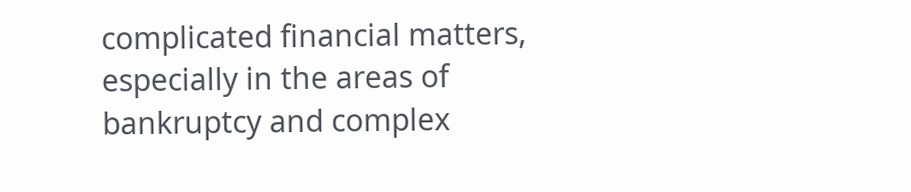complicated financial matters, especially in the areas of bankruptcy and complex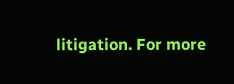litigation. For more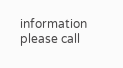information please call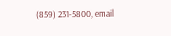(859) 231-5800, email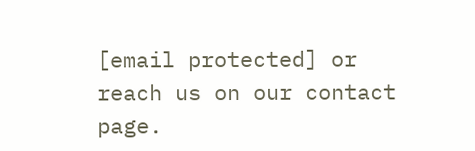[email protected] or reach us on our contact page.